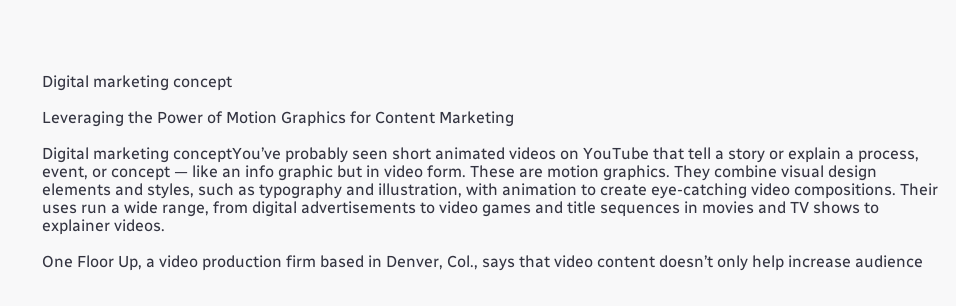Digital marketing concept

Leveraging the Power of Motion Graphics for Content Marketing

Digital marketing conceptYou’ve probably seen short animated videos on YouTube that tell a story or explain a process, event, or concept — like an info graphic but in video form. These are motion graphics. They combine visual design elements and styles, such as typography and illustration, with animation to create eye-catching video compositions. Their uses run a wide range, from digital advertisements to video games and title sequences in movies and TV shows to explainer videos.

One Floor Up, a video production firm based in Denver, Col., says that video content doesn’t only help increase audience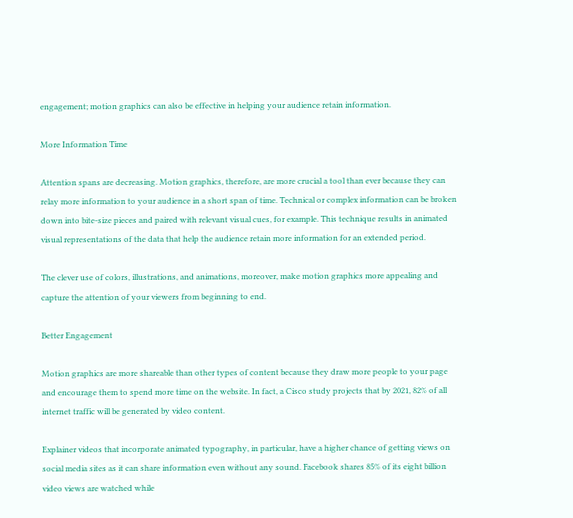engagement; motion graphics can also be effective in helping your audience retain information.

More Information Time

Attention spans are decreasing. Motion graphics, therefore, are more crucial a tool than ever because they can relay more information to your audience in a short span of time. Technical or complex information can be broken down into bite-size pieces and paired with relevant visual cues, for example. This technique results in animated visual representations of the data that help the audience retain more information for an extended period.

The clever use of colors, illustrations, and animations, moreover, make motion graphics more appealing and capture the attention of your viewers from beginning to end.

Better Engagement

Motion graphics are more shareable than other types of content because they draw more people to your page and encourage them to spend more time on the website. In fact, a Cisco study projects that by 2021, 82% of all internet traffic will be generated by video content.

Explainer videos that incorporate animated typography, in particular, have a higher chance of getting views on social media sites as it can share information even without any sound. Facebook shares 85% of its eight billion video views are watched while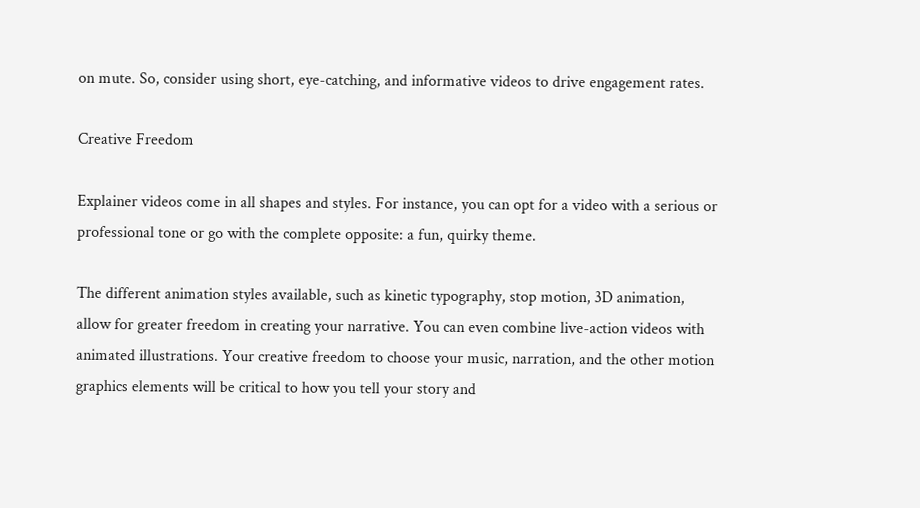on mute. So, consider using short, eye-catching, and informative videos to drive engagement rates.

Creative Freedom

Explainer videos come in all shapes and styles. For instance, you can opt for a video with a serious or professional tone or go with the complete opposite: a fun, quirky theme.

The different animation styles available, such as kinetic typography, stop motion, 3D animation, allow for greater freedom in creating your narrative. You can even combine live-action videos with animated illustrations. Your creative freedom to choose your music, narration, and the other motion graphics elements will be critical to how you tell your story and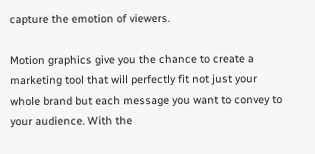capture the emotion of viewers.

Motion graphics give you the chance to create a marketing tool that will perfectly fit not just your whole brand but each message you want to convey to your audience. With the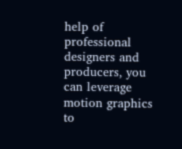help of professional designers and producers, you can leverage motion graphics to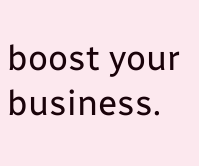boost your business.